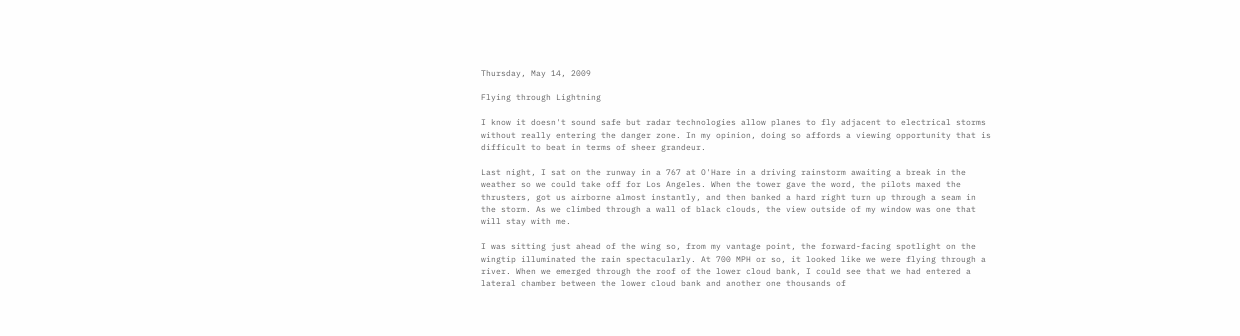Thursday, May 14, 2009

Flying through Lightning

I know it doesn't sound safe but radar technologies allow planes to fly adjacent to electrical storms without really entering the danger zone. In my opinion, doing so affords a viewing opportunity that is difficult to beat in terms of sheer grandeur.

Last night, I sat on the runway in a 767 at O'Hare in a driving rainstorm awaiting a break in the weather so we could take off for Los Angeles. When the tower gave the word, the pilots maxed the thrusters, got us airborne almost instantly, and then banked a hard right turn up through a seam in the storm. As we climbed through a wall of black clouds, the view outside of my window was one that will stay with me.

I was sitting just ahead of the wing so, from my vantage point, the forward-facing spotlight on the wingtip illuminated the rain spectacularly. At 700 MPH or so, it looked like we were flying through a river. When we emerged through the roof of the lower cloud bank, I could see that we had entered a lateral chamber between the lower cloud bank and another one thousands of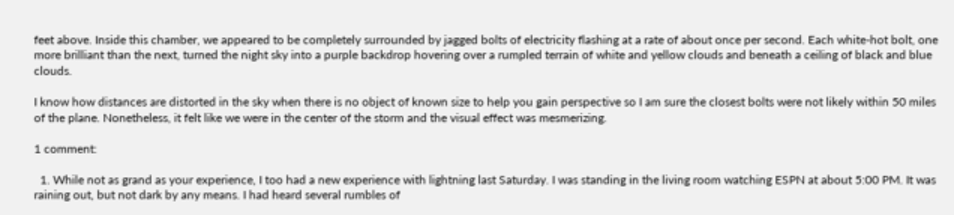feet above. Inside this chamber, we appeared to be completely surrounded by jagged bolts of electricity flashing at a rate of about once per second. Each white-hot bolt, one more brilliant than the next, turned the night sky into a purple backdrop hovering over a rumpled terrain of white and yellow clouds and beneath a ceiling of black and blue clouds.

I know how distances are distorted in the sky when there is no object of known size to help you gain perspective so I am sure the closest bolts were not likely within 50 miles of the plane. Nonetheless, it felt like we were in the center of the storm and the visual effect was mesmerizing.

1 comment:

  1. While not as grand as your experience, I too had a new experience with lightning last Saturday. I was standing in the living room watching ESPN at about 5:00 PM. It was raining out, but not dark by any means. I had heard several rumbles of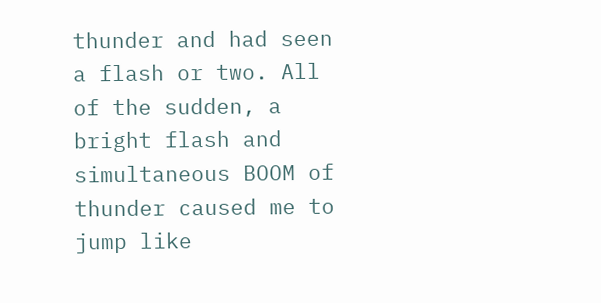thunder and had seen a flash or two. All of the sudden, a bright flash and simultaneous BOOM of thunder caused me to jump like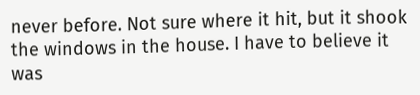never before. Not sure where it hit, but it shook the windows in the house. I have to believe it was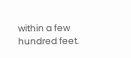within a few hundred feet.